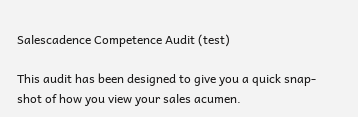Salescadence Competence Audit (test)

This audit has been designed to give you a quick snap-shot of how you view your sales acumen.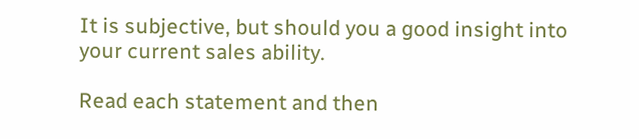It is subjective, but should you a good insight into your current sales ability.

Read each statement and then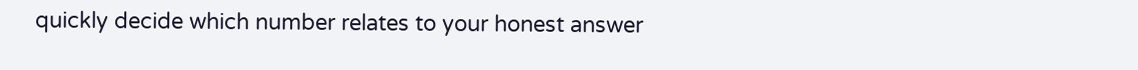quickly decide which number relates to your honest answer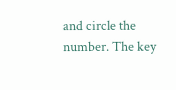and circle the number. The key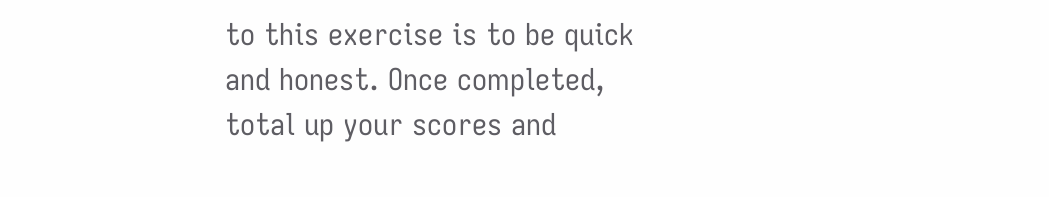to this exercise is to be quick and honest. Once completed, total up your scores and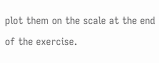plot them on the scale at the end of the exercise.